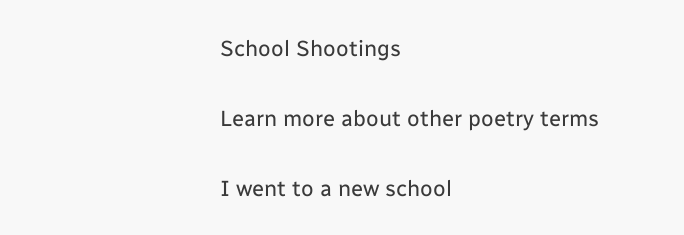School Shootings

Learn more about other poetry terms

I went to a new school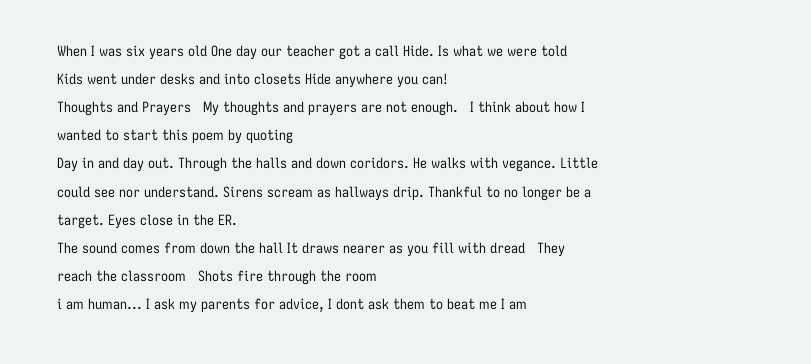When I was six years old One day our teacher got a call Hide. Is what we were told   Kids went under desks and into closets Hide anywhere you can!
Thoughts and Prayers   My thoughts and prayers are not enough.   I think about how I wanted to start this poem by quoting
Day in and day out. Through the halls and down coridors. He walks with vegance. Little could see nor understand. Sirens scream as hallways drip. Thankful to no longer be a target. Eyes close in the ER.
The sound comes from down the hall It draws nearer as you fill with dread   They reach the classroom   Shots fire through the room
i am human... I ask my parents for advice, I dont ask them to beat me I am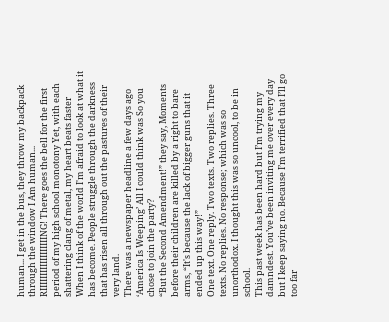human... I get in the bus, they throw my backpack through the window I Am human...
RIIIIIIIIIIIIIIIIIING! There goes the bell for the first period of my high school monotony Yet, with each shattering clang of metal, my heart beats faster
When I think of the world I'm afraid to look at what it has become. People struggle through the darkness that has risen all through out the pastures of their very land.
There was a newspaper headline a few days ago ‘America Is Weeping’ All I could think was So you chose to join the party?
“But the Second Amendment!” they say, Moments before their children are killed by a right to bare arms, “It's because the lack of bigger guns that it ended up this way!”
One text. One reply. Two texts. Two replies. Three texts. No replies. No response; which was so unorthodox. I thought this was so uncool, to be in school.
This past week has been hard but I’m trying my damndest. You’ve been inviting me over every day but I keep saying no. Because I’m terrified that I’ll go too far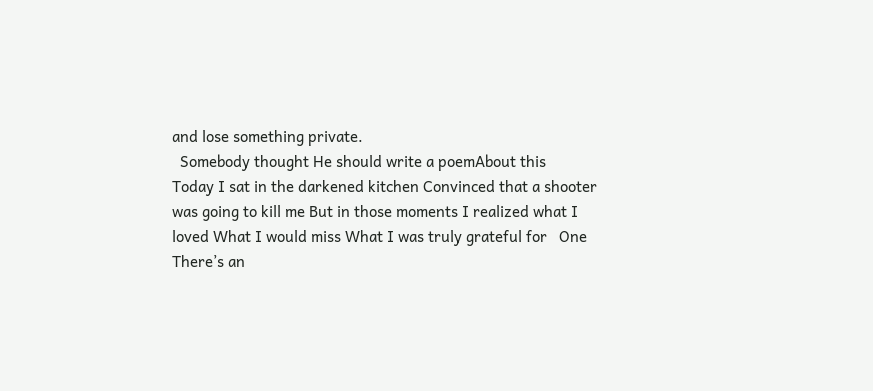and lose something private.
  Somebody thought He should write a poemAbout this
Today I sat in the darkened kitchen Convinced that a shooter was going to kill me But in those moments I realized what I loved What I would miss What I was truly grateful for   One
There’s an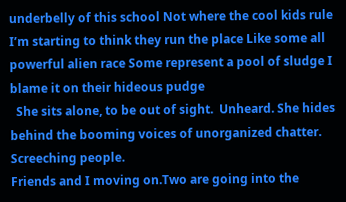underbelly of this school Not where the cool kids rule I’m starting to think they run the place Like some all powerful alien race Some represent a pool of sludge I blame it on their hideous pudge
  She sits alone, to be out of sight.  Unheard. She hides behind the booming voices of unorganized chatter.  Screeching people.
Friends and I moving on.Two are going into the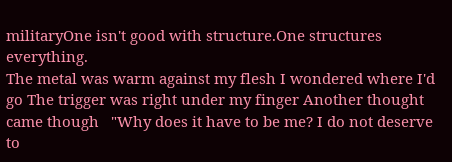militaryOne isn't good with structure.One structures everything.
The metal was warm against my flesh I wondered where I'd go The trigger was right under my finger Another thought came though   "Why does it have to be me? I do not deserve to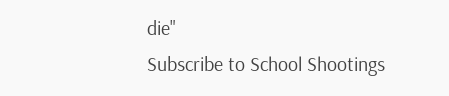die"
Subscribe to School Shootings